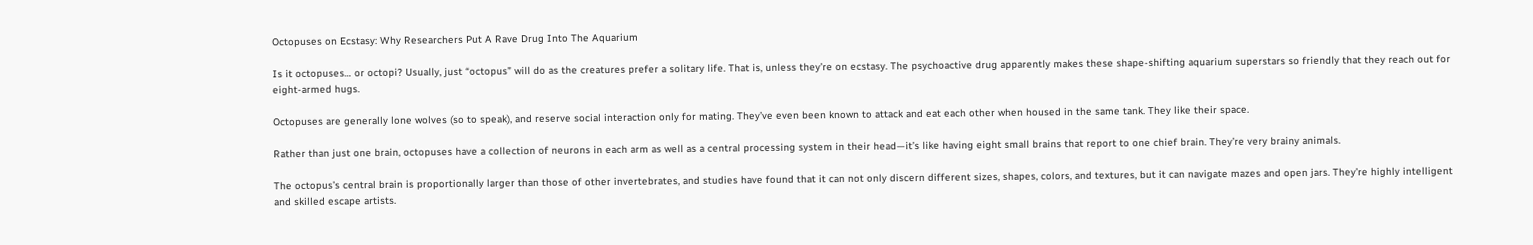Octopuses on Ecstasy: Why Researchers Put A Rave Drug Into The Aquarium

Is it octopuses… or octopi? Usually, just “octopus” will do as the creatures prefer a solitary life. That is, unless they’re on ecstasy. The psychoactive drug apparently makes these shape-shifting aquarium superstars so friendly that they reach out for eight-armed hugs.

Octopuses are generally lone wolves (so to speak), and reserve social interaction only for mating. They’ve even been known to attack and eat each other when housed in the same tank. They like their space.

Rather than just one brain, octopuses have a collection of neurons in each arm as well as a central processing system in their head—it’s like having eight small brains that report to one chief brain. They’re very brainy animals.

The octopus’s central brain is proportionally larger than those of other invertebrates, and studies have found that it can not only discern different sizes, shapes, colors, and textures, but it can navigate mazes and open jars. They’re highly intelligent and skilled escape artists.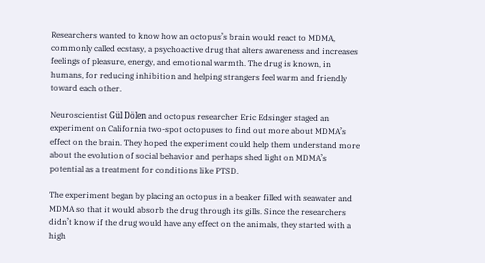Researchers wanted to know how an octopus’s brain would react to MDMA, commonly called ecstasy, a psychoactive drug that alters awareness and increases feelings of pleasure, energy, and emotional warmth. The drug is known, in humans, for reducing inhibition and helping strangers feel warm and friendly toward each other.

Neuroscientist Gül Dölen and octopus researcher Eric Edsinger staged an experiment on California two-spot octopuses to find out more about MDMA’s effect on the brain. They hoped the experiment could help them understand more about the evolution of social behavior and perhaps shed light on MDMA’s potential as a treatment for conditions like PTSD.

The experiment began by placing an octopus in a beaker filled with seawater and MDMA so that it would absorb the drug through its gills. Since the researchers didn’t know if the drug would have any effect on the animals, they started with a high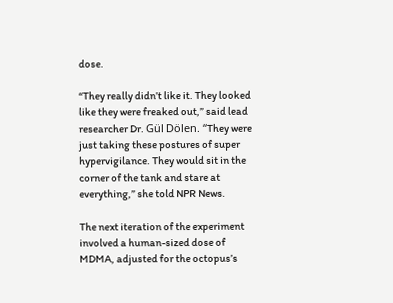dose.

“They really didn’t like it. They looked like they were freaked out,” said lead researcher Dr. Gül Dölen. “They were just taking these postures of super hypervigilance. They would sit in the corner of the tank and stare at everything,” she told NPR News.

The next iteration of the experiment involved a human-sized dose of MDMA, adjusted for the octopus’s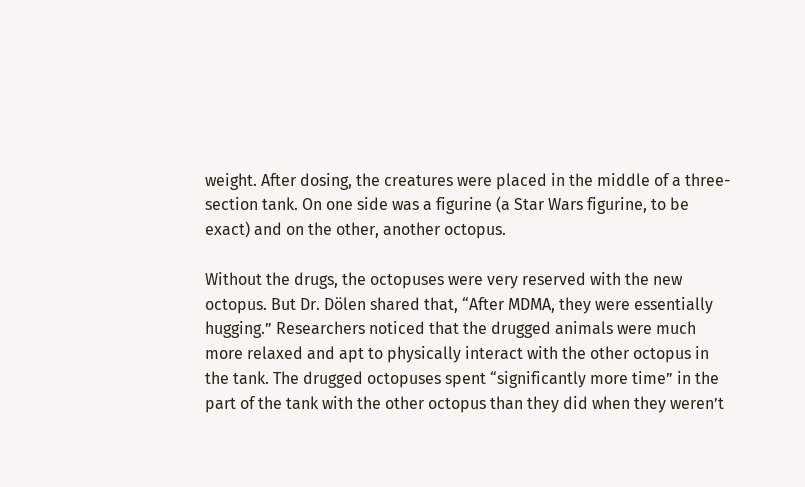weight. After dosing, the creatures were placed in the middle of a three-section tank. On one side was a figurine (a Star Wars figurine, to be exact) and on the other, another octopus.

Without the drugs, the octopuses were very reserved with the new octopus. But Dr. Dölen shared that, “After MDMA, they were essentially hugging.” Researchers noticed that the drugged animals were much more relaxed and apt to physically interact with the other octopus in the tank. The drugged octopuses spent “significantly more time” in the part of the tank with the other octopus than they did when they weren’t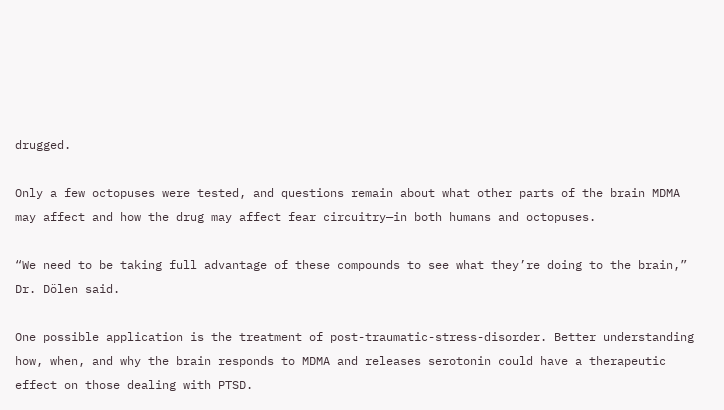drugged.

Only a few octopuses were tested, and questions remain about what other parts of the brain MDMA may affect and how the drug may affect fear circuitry—in both humans and octopuses.

“We need to be taking full advantage of these compounds to see what they’re doing to the brain,” Dr. Dölen said.

One possible application is the treatment of post-traumatic-stress-disorder. Better understanding how, when, and why the brain responds to MDMA and releases serotonin could have a therapeutic effect on those dealing with PTSD.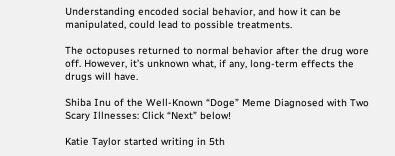Understanding encoded social behavior, and how it can be manipulated, could lead to possible treatments.

The octopuses returned to normal behavior after the drug wore off. However, it’s unknown what, if any, long-term effects the drugs will have.

Shiba Inu of the Well-Known “Doge” Meme Diagnosed with Two Scary Illnesses: Click “Next” below!

Katie Taylor started writing in 5th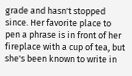grade and hasn't stopped since. Her favorite place to pen a phrase is in front of her fireplace with a cup of tea, but she's been known to write in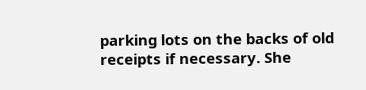parking lots on the backs of old receipts if necessary. She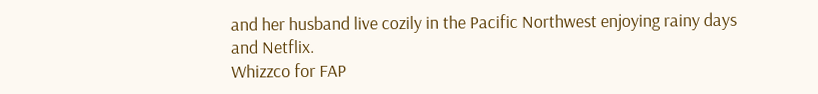and her husband live cozily in the Pacific Northwest enjoying rainy days and Netflix.
Whizzco for FAP